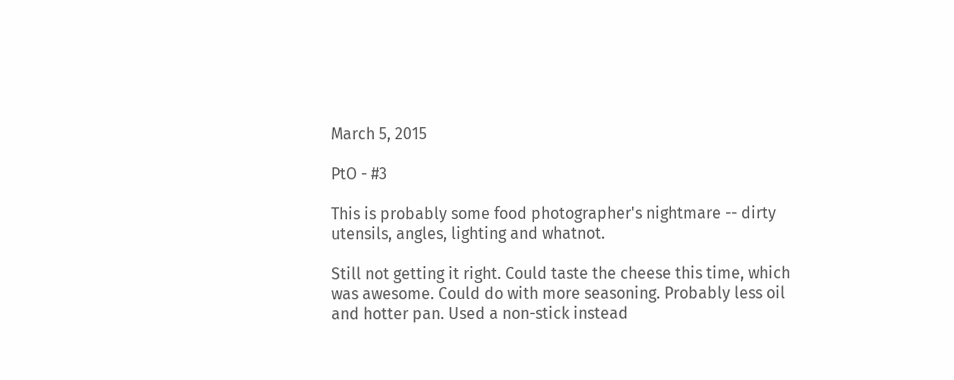March 5, 2015

PtO - #3

This is probably some food photographer's nightmare -- dirty utensils, angles, lighting and whatnot.

Still not getting it right. Could taste the cheese this time, which was awesome. Could do with more seasoning. Probably less oil and hotter pan. Used a non-stick instead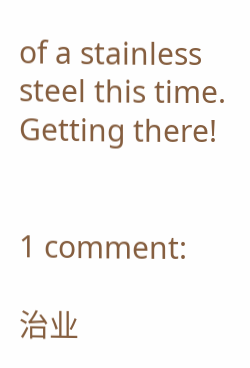of a stainless steel this time. Getting there!


1 comment:

治业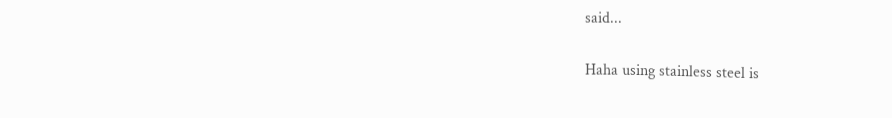said...

Haha using stainless steel is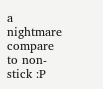a nightmare compare to non-stick :P